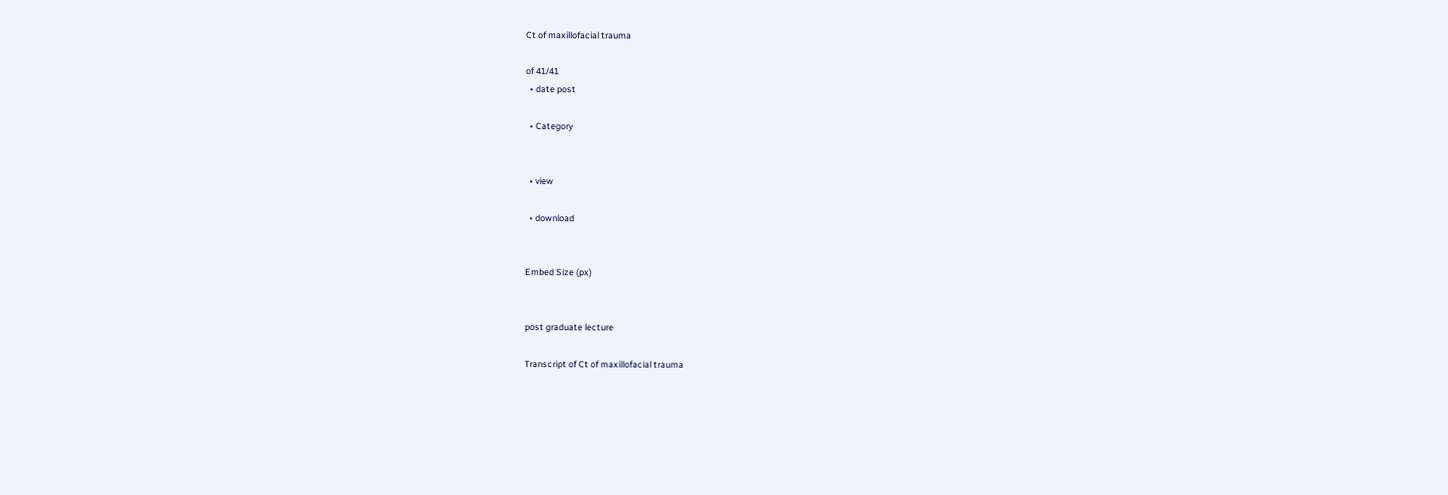Ct of maxillofacial trauma

of 41/41
  • date post

  • Category


  • view

  • download


Embed Size (px)


post graduate lecture

Transcript of Ct of maxillofacial trauma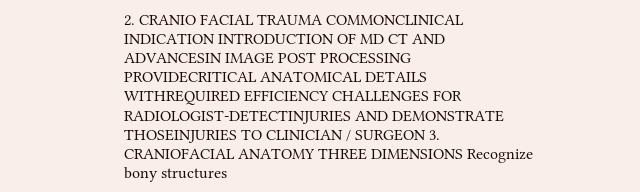2. CRANIO FACIAL TRAUMA COMMONCLINICAL INDICATION INTRODUCTION OF MD CT AND ADVANCESIN IMAGE POST PROCESSING PROVIDECRITICAL ANATOMICAL DETAILS WITHREQUIRED EFFICIENCY CHALLENGES FOR RADIOLOGIST-DETECTINJURIES AND DEMONSTRATE THOSEINJURIES TO CLINICIAN / SURGEON 3. CRANIOFACIAL ANATOMY THREE DIMENSIONS Recognize bony structures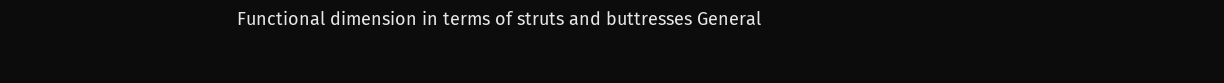Functional dimension in terms of struts and buttresses General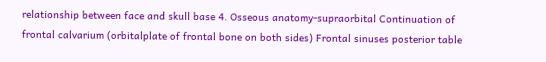relationship between face and skull base 4. Osseous anatomy-supraorbital Continuation of frontal calvarium (orbitalplate of frontal bone on both sides) Frontal sinuses posterior table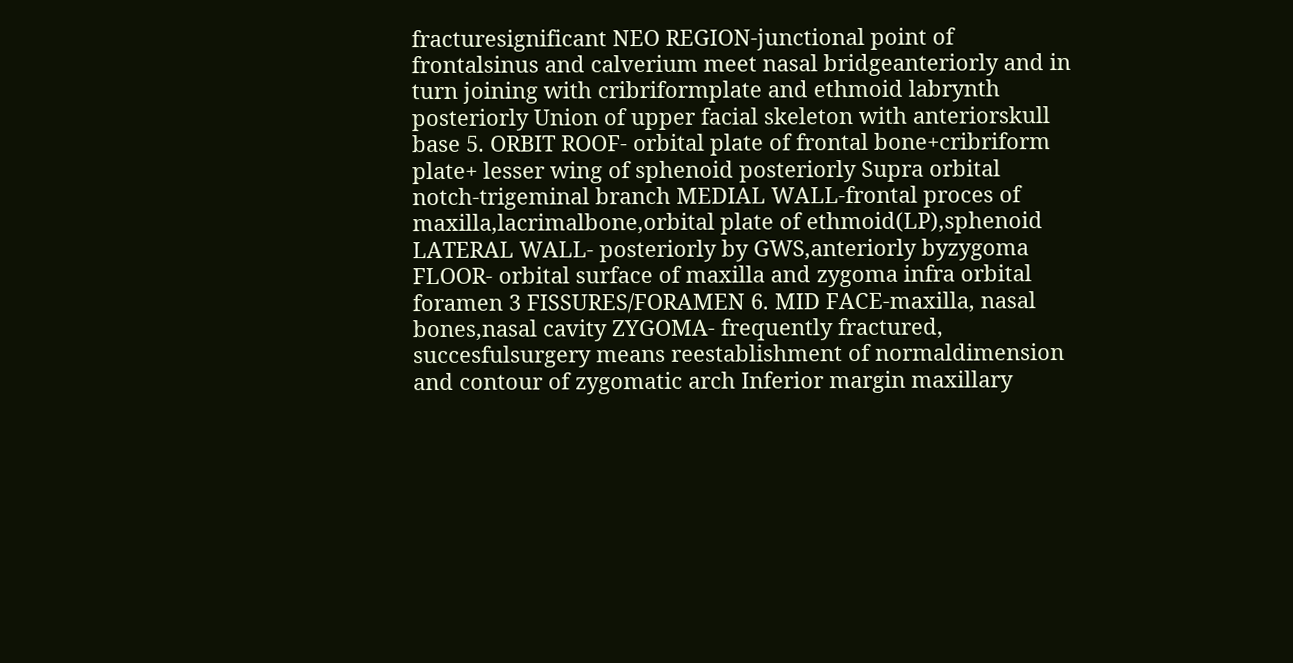fracturesignificant NEO REGION-junctional point of frontalsinus and calverium meet nasal bridgeanteriorly and in turn joining with cribriformplate and ethmoid labrynth posteriorly Union of upper facial skeleton with anteriorskull base 5. ORBIT ROOF- orbital plate of frontal bone+cribriform plate+ lesser wing of sphenoid posteriorly Supra orbital notch-trigeminal branch MEDIAL WALL-frontal proces of maxilla,lacrimalbone,orbital plate of ethmoid(LP),sphenoid LATERAL WALL- posteriorly by GWS,anteriorly byzygoma FLOOR- orbital surface of maxilla and zygoma infra orbital foramen 3 FISSURES/FORAMEN 6. MID FACE-maxilla, nasal bones,nasal cavity ZYGOMA- frequently fractured, succesfulsurgery means reestablishment of normaldimension and contour of zygomatic arch Inferior margin maxillary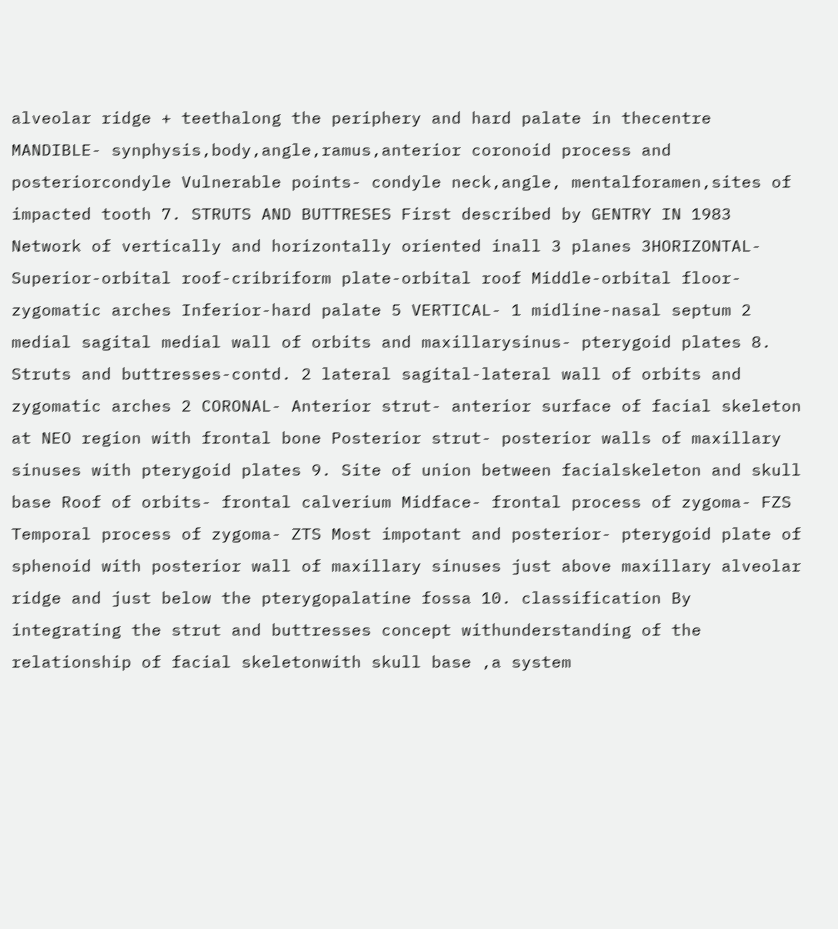alveolar ridge + teethalong the periphery and hard palate in thecentre MANDIBLE- synphysis,body,angle,ramus,anterior coronoid process and posteriorcondyle Vulnerable points- condyle neck,angle, mentalforamen,sites of impacted tooth 7. STRUTS AND BUTTRESES First described by GENTRY IN 1983 Network of vertically and horizontally oriented inall 3 planes 3HORIZONTAL- Superior-orbital roof-cribriform plate-orbital roof Middle-orbital floor-zygomatic arches Inferior-hard palate 5 VERTICAL- 1 midline-nasal septum 2 medial sagital medial wall of orbits and maxillarysinus- pterygoid plates 8. Struts and buttresses-contd. 2 lateral sagital-lateral wall of orbits and zygomatic arches 2 CORONAL- Anterior strut- anterior surface of facial skeleton at NEO region with frontal bone Posterior strut- posterior walls of maxillary sinuses with pterygoid plates 9. Site of union between facialskeleton and skull base Roof of orbits- frontal calverium Midface- frontal process of zygoma- FZS Temporal process of zygoma- ZTS Most impotant and posterior- pterygoid plate of sphenoid with posterior wall of maxillary sinuses just above maxillary alveolar ridge and just below the pterygopalatine fossa 10. classification By integrating the strut and buttresses concept withunderstanding of the relationship of facial skeletonwith skull base ,a system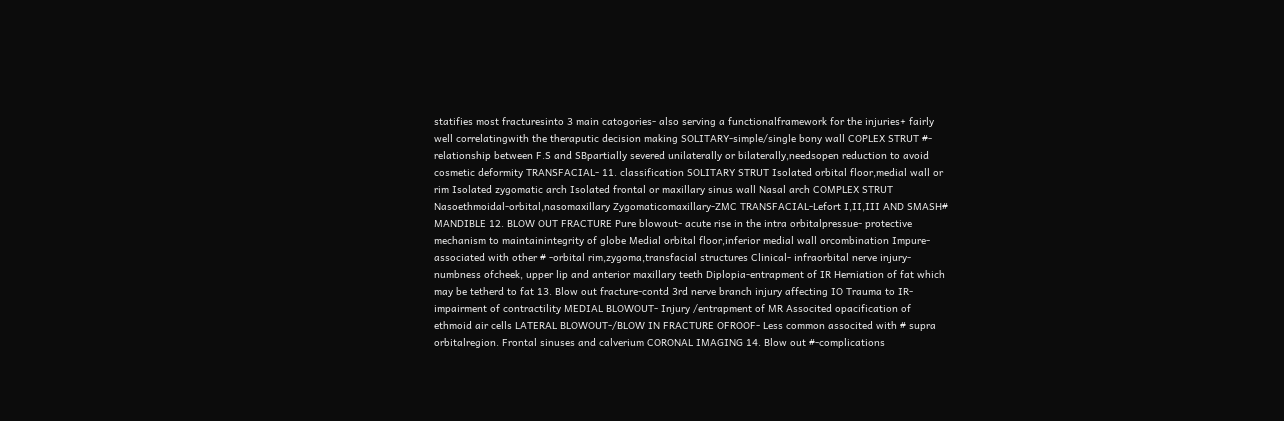statifies most fracturesinto 3 main catogories- also serving a functionalframework for the injuries+ fairly well correlatingwith the theraputic decision making SOLITARY-simple/single bony wall COPLEX STRUT #- relationship between F.S and SBpartially severed unilaterally or bilaterally,needsopen reduction to avoid cosmetic deformity TRANSFACIAL- 11. classification SOLITARY STRUT Isolated orbital floor,medial wall or rim Isolated zygomatic arch Isolated frontal or maxillary sinus wall Nasal arch COMPLEX STRUT Nasoethmoidal-orbital,nasomaxillary Zygomaticomaxillary-ZMC TRANSFACIAL-Lefort I,II,III AND SMASH# MANDIBLE 12. BLOW OUT FRACTURE Pure blowout- acute rise in the intra orbitalpressue- protective mechanism to maintainintegrity of globe Medial orbital floor,inferior medial wall orcombination Impure- associated with other # -orbital rim,zygoma,transfacial structures Clinical- infraorbital nerve injury- numbness ofcheek, upper lip and anterior maxillary teeth Diplopia-entrapment of IR Herniation of fat which may be tetherd to fat 13. Blow out fracture-contd 3rd nerve branch injury affecting IO Trauma to IR-impairment of contractility MEDIAL BLOWOUT- Injury /entrapment of MR Associted opacification of ethmoid air cells LATERAL BLOWOUT-/BLOW IN FRACTURE OFROOF- Less common associted with # supra orbitalregion. Frontal sinuses and calverium CORONAL IMAGING 14. Blow out #-complications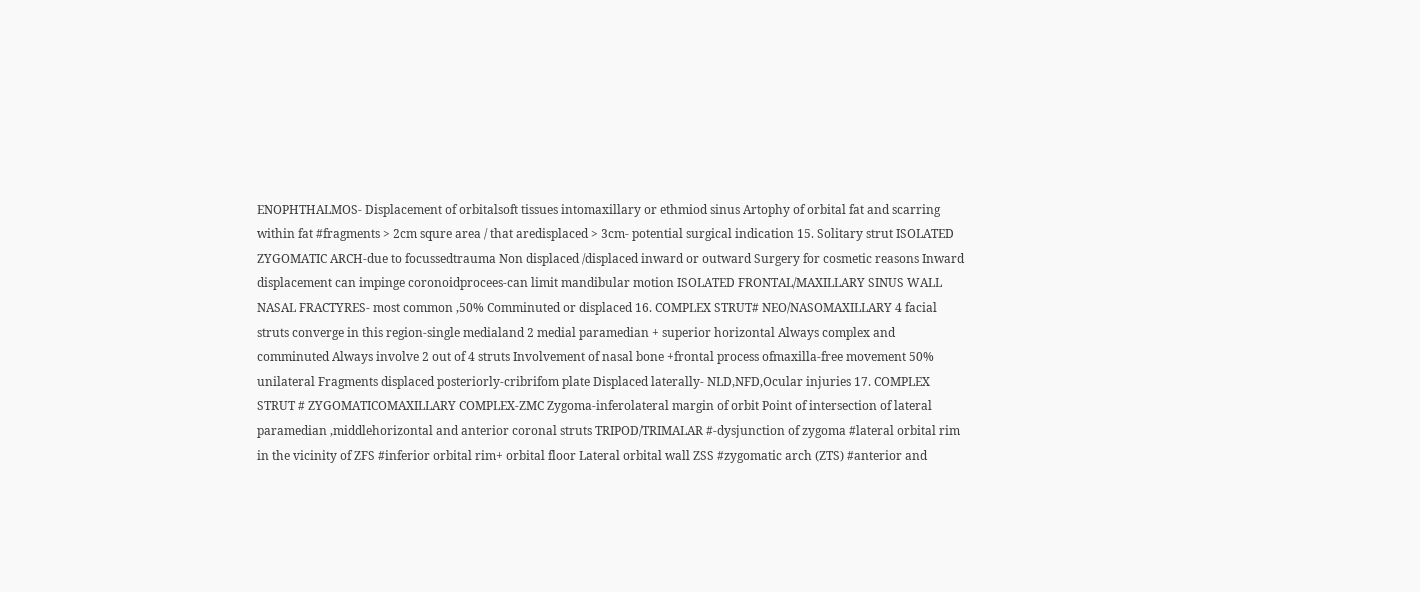ENOPHTHALMOS- Displacement of orbitalsoft tissues intomaxillary or ethmiod sinus Artophy of orbital fat and scarring within fat #fragments > 2cm squre area / that aredisplaced > 3cm- potential surgical indication 15. Solitary strut ISOLATED ZYGOMATIC ARCH-due to focussedtrauma Non displaced /displaced inward or outward Surgery for cosmetic reasons Inward displacement can impinge coronoidprocees-can limit mandibular motion ISOLATED FRONTAL/MAXILLARY SINUS WALL NASAL FRACTYRES- most common ,50% Comminuted or displaced 16. COMPLEX STRUT# NEO/NASOMAXILLARY 4 facial struts converge in this region-single medialand 2 medial paramedian + superior horizontal Always complex and comminuted Always involve 2 out of 4 struts Involvement of nasal bone +frontal process ofmaxilla-free movement 50% unilateral Fragments displaced posteriorly-cribrifom plate Displaced laterally- NLD,NFD,Ocular injuries 17. COMPLEX STRUT # ZYGOMATICOMAXILLARY COMPLEX-ZMC Zygoma-inferolateral margin of orbit Point of intersection of lateral paramedian ,middlehorizontal and anterior coronal struts TRIPOD/TRIMALAR #-dysjunction of zygoma #lateral orbital rim in the vicinity of ZFS #inferior orbital rim+ orbital floor Lateral orbital wall ZSS #zygomatic arch (ZTS) #anterior and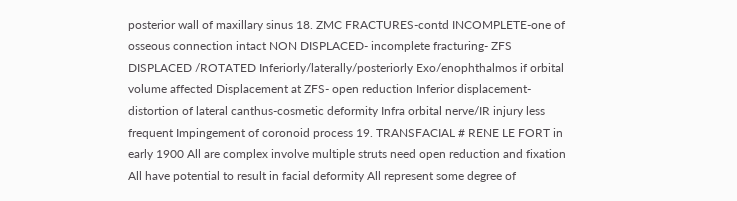posterior wall of maxillary sinus 18. ZMC FRACTURES-contd INCOMPLETE-one of osseous connection intact NON DISPLACED- incomplete fracturing- ZFS DISPLACED /ROTATED Inferiorly/laterally/posteriorly Exo/enophthalmos if orbital volume affected Displacement at ZFS- open reduction Inferior displacement- distortion of lateral canthus-cosmetic deformity Infra orbital nerve/IR injury less frequent Impingement of coronoid process 19. TRANSFACIAL # RENE LE FORT in early 1900 All are complex involve multiple struts need open reduction and fixation All have potential to result in facial deformity All represent some degree of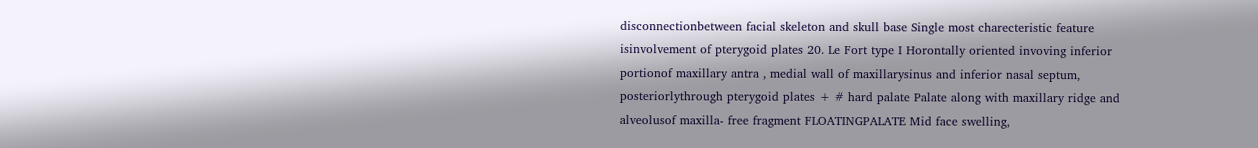disconnectionbetween facial skeleton and skull base Single most charecteristic feature isinvolvement of pterygoid plates 20. Le Fort type I Horontally oriented invoving inferior portionof maxillary antra , medial wall of maxillarysinus and inferior nasal septum, posteriorlythrough pterygoid plates + # hard palate Palate along with maxillary ridge and alveolusof maxilla- free fragment FLOATINGPALATE Mid face swelling,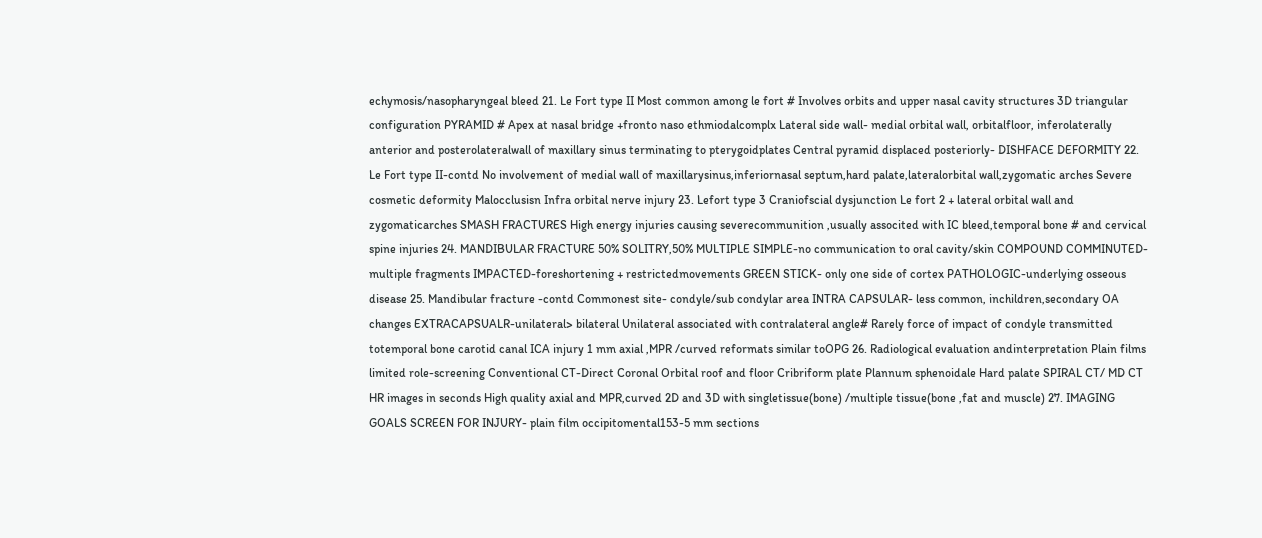echymosis/nasopharyngeal bleed 21. Le Fort type II Most common among le fort # Involves orbits and upper nasal cavity structures 3D triangular configuration PYRAMID # Apex at nasal bridge +fronto naso ethmiodalcomplx Lateral side wall- medial orbital wall, orbitalfloor, inferolaterally anterior and posterolateralwall of maxillary sinus terminating to pterygoidplates Central pyramid displaced posteriorly- DISHFACE DEFORMITY 22. Le Fort type II-contd No involvement of medial wall of maxillarysinus,inferiornasal septum,hard palate,lateralorbital wall,zygomatic arches Severe cosmetic deformity Malocclusisn Infra orbital nerve injury 23. Lefort type 3 Craniofscial dysjunction Le fort 2 + lateral orbital wall and zygomaticarches SMASH FRACTURES High energy injuries causing severecommunition ,usually associted with IC bleed,temporal bone # and cervical spine injuries 24. MANDIBULAR FRACTURE 50% SOLITRY,50% MULTIPLE SIMPLE-no communication to oral cavity/skin COMPOUND COMMINUTED-multiple fragments IMPACTED-foreshortening + restrictedmovements GREEN STICK- only one side of cortex PATHOLOGIC-underlying osseous disease 25. Mandibular fracture -contd Commonest site- condyle/sub condylar area INTRA CAPSULAR- less common, inchildren,secondary OA changes EXTRACAPSUALR-unilateral> bilateral Unilateral associated with contralateral angle# Rarely force of impact of condyle transmitted totemporal bone carotid canal ICA injury 1 mm axial ,MPR /curved reformats similar toOPG 26. Radiological evaluation andinterpretation Plain films limited role-screening Conventional CT-Direct Coronal Orbital roof and floor Cribriform plate Plannum sphenoidale Hard palate SPIRAL CT/ MD CT HR images in seconds High quality axial and MPR,curved 2D and 3D with singletissue(bone) /multiple tissue(bone ,fat and muscle) 27. IMAGING GOALS SCREEN FOR INJURY- plain film occipitomental153-5 mm sections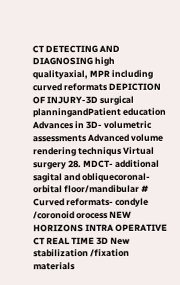CT DETECTING AND DIAGNOSING high qualityaxial, MPR including curved reformats DEPICTION OF INJURY-3D surgical planningandPatient education Advances in 3D- volumetric assessments Advanced volume rendering techniqus Virtual surgery 28. MDCT- additional sagital and obliquecoronal- orbital floor/mandibular # Curved reformats- condyle /coronoid orocess NEW HORIZONS INTRA OPERATIVE CT REAL TIME 3D New stabilization /fixation materials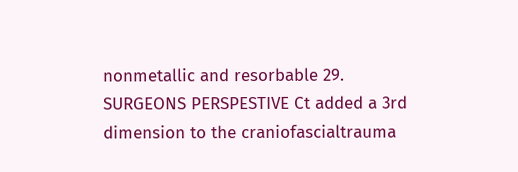nonmetallic and resorbable 29. SURGEONS PERSPESTIVE Ct added a 3rd dimension to the craniofascialtrauma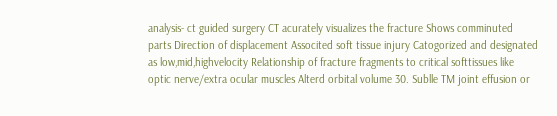analysis- ct guided surgery CT acurately visualizes the fracture Shows comminuted parts Direction of displacement Associted soft tissue injury Catogorized and designated as low,mid,highvelocity Relationship of fracture fragments to critical softtissues like optic nerve/extra ocular muscles Alterd orbital volume 30. Sublle TM joint effusion or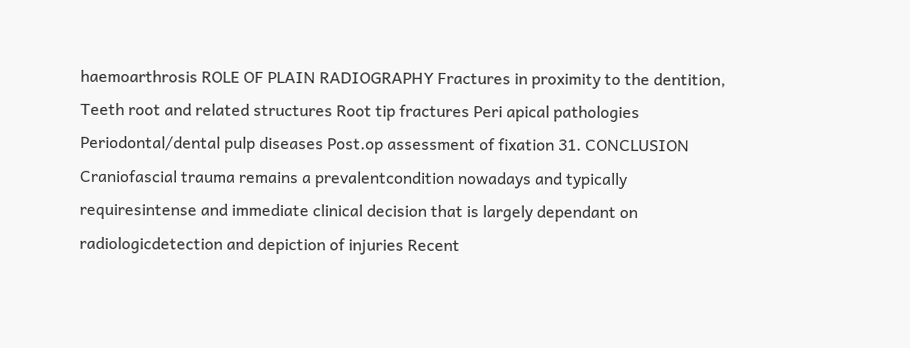haemoarthrosis ROLE OF PLAIN RADIOGRAPHY Fractures in proximity to the dentition, Teeth root and related structures Root tip fractures Peri apical pathologies Periodontal/dental pulp diseases Post.op assessment of fixation 31. CONCLUSION Craniofascial trauma remains a prevalentcondition nowadays and typically requiresintense and immediate clinical decision that is largely dependant on radiologicdetection and depiction of injuries Recent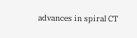advances in spiral CT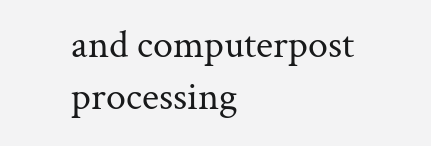and computerpost processing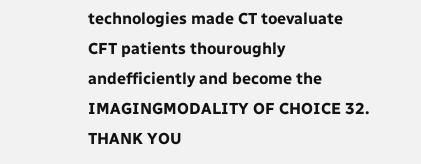technologies made CT toevaluate CFT patients thouroughly andefficiently and become the IMAGINGMODALITY OF CHOICE 32. THANK YOU